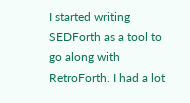I started writing SEDForth as a tool to go along with RetroForth. I had a lot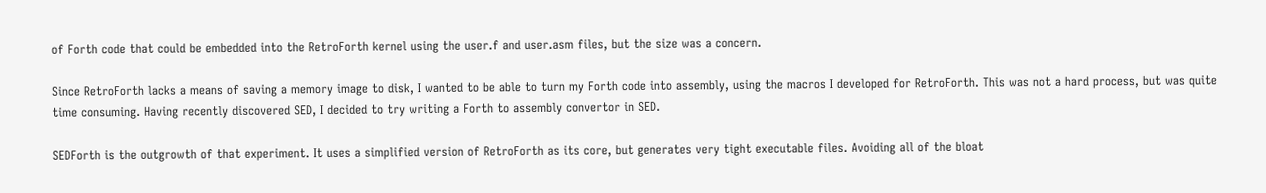of Forth code that could be embedded into the RetroForth kernel using the user.f and user.asm files, but the size was a concern.

Since RetroForth lacks a means of saving a memory image to disk, I wanted to be able to turn my Forth code into assembly, using the macros I developed for RetroForth. This was not a hard process, but was quite time consuming. Having recently discovered SED, I decided to try writing a Forth to assembly convertor in SED.

SEDForth is the outgrowth of that experiment. It uses a simplified version of RetroForth as its core, but generates very tight executable files. Avoiding all of the bloat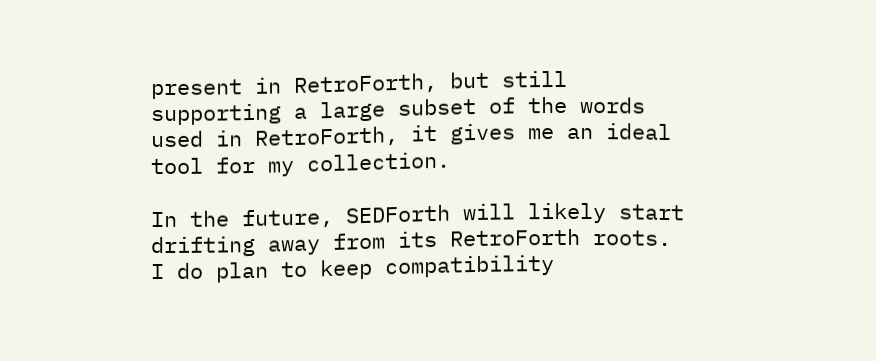present in RetroForth, but still supporting a large subset of the words used in RetroForth, it gives me an ideal tool for my collection.

In the future, SEDForth will likely start drifting away from its RetroForth roots. I do plan to keep compatibility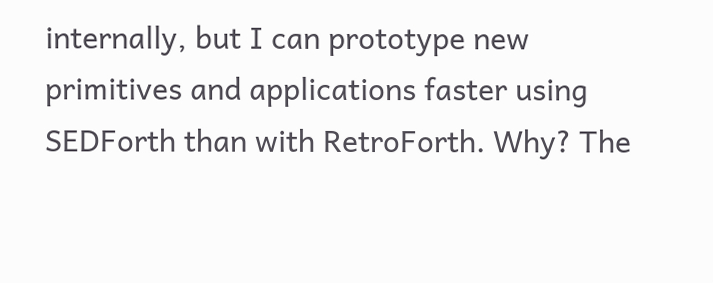internally, but I can prototype new primitives and applications faster using SEDForth than with RetroForth. Why? The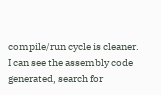compile/run cycle is cleaner. I can see the assembly code generated, search for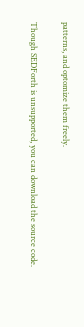patterns, and optomize them freely.

Though SEDForth is unsupported, you can download the source code.